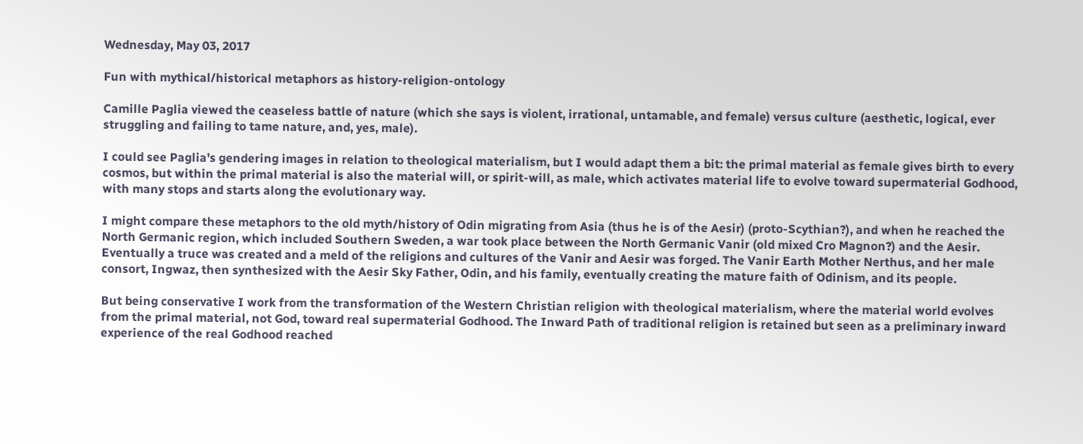Wednesday, May 03, 2017

Fun with mythical/historical metaphors as history-religion-ontology

Camille Paglia viewed the ceaseless battle of nature (which she says is violent, irrational, untamable, and female) versus culture (aesthetic, logical, ever struggling and failing to tame nature, and, yes, male).

I could see Paglia's gendering images in relation to theological materialism, but I would adapt them a bit: the primal material as female gives birth to every cosmos, but within the primal material is also the material will, or spirit-will, as male, which activates material life to evolve toward supermaterial Godhood, with many stops and starts along the evolutionary way.

I might compare these metaphors to the old myth/history of Odin migrating from Asia (thus he is of the Aesir) (proto-Scythian?), and when he reached the North Germanic region, which included Southern Sweden, a war took place between the North Germanic Vanir (old mixed Cro Magnon?) and the Aesir. Eventually a truce was created and a meld of the religions and cultures of the Vanir and Aesir was forged. The Vanir Earth Mother Nerthus, and her male consort, Ingwaz, then synthesized with the Aesir Sky Father, Odin, and his family, eventually creating the mature faith of Odinism, and its people.

But being conservative I work from the transformation of the Western Christian religion with theological materialism, where the material world evolves from the primal material, not God, toward real supermaterial Godhood. The Inward Path of traditional religion is retained but seen as a preliminary inward experience of the real Godhood reached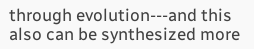through evolution---and this also can be synthesized more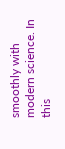smoothly with modern science. In this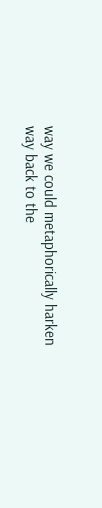way we could metaphorically harken way back to the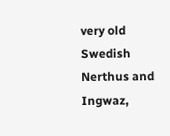very old Swedish Nerthus and Ingwaz,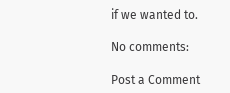if we wanted to.

No comments:

Post a Comment